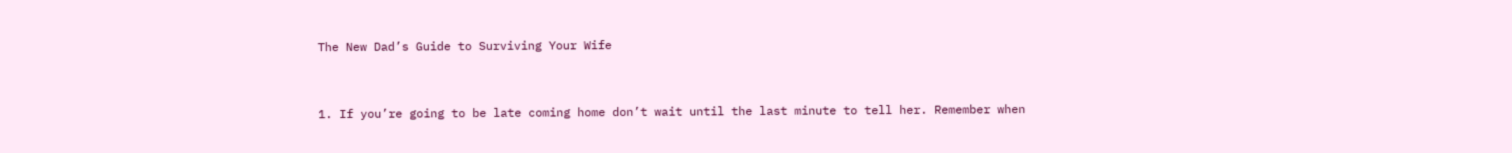The New Dad’s Guide to Surviving Your Wife



1. If you’re going to be late coming home don’t wait until the last minute to tell her. Remember when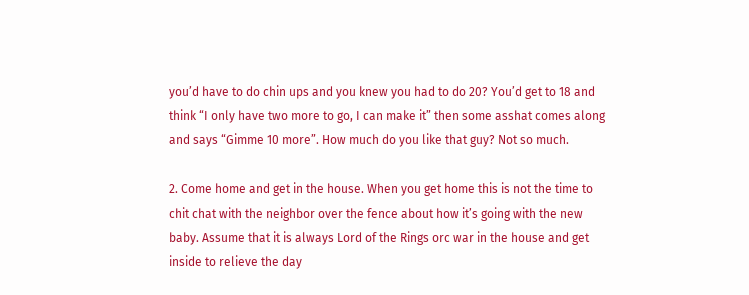you’d have to do chin ups and you knew you had to do 20? You’d get to 18 and think “I only have two more to go, I can make it” then some asshat comes along and says “Gimme 10 more”. How much do you like that guy? Not so much.

2. Come home and get in the house. When you get home this is not the time to chit chat with the neighbor over the fence about how it’s going with the new baby. Assume that it is always Lord of the Rings orc war in the house and get inside to relieve the day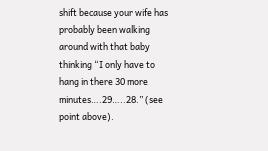shift because your wife has probably been walking around with that baby thinking “I only have to hang in there 30 more minutes….29…..28.” (see point above).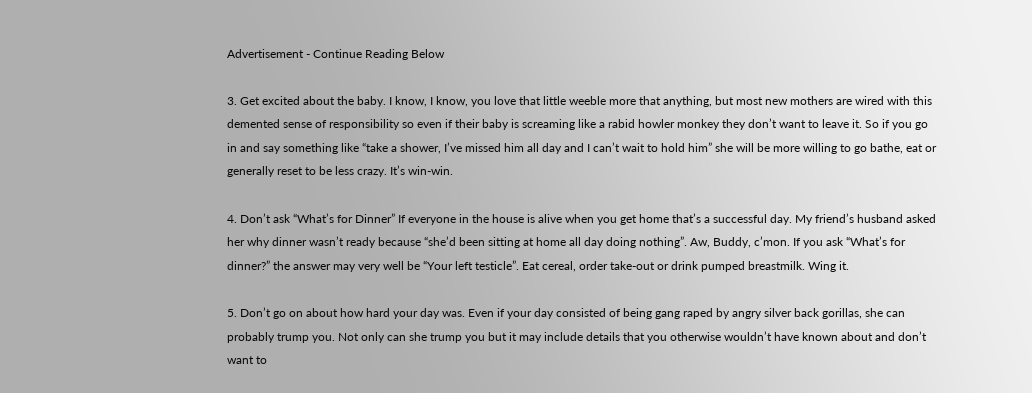Advertisement - Continue Reading Below

3. Get excited about the baby. I know, I know, you love that little weeble more that anything, but most new mothers are wired with this demented sense of responsibility so even if their baby is screaming like a rabid howler monkey they don’t want to leave it. So if you go in and say something like “take a shower, I’ve missed him all day and I can’t wait to hold him” she will be more willing to go bathe, eat or generally reset to be less crazy. It’s win-win.

4. Don’t ask “What’s for Dinner” If everyone in the house is alive when you get home that’s a successful day. My friend’s husband asked her why dinner wasn’t ready because “she’d been sitting at home all day doing nothing”. Aw, Buddy, c’mon. If you ask “What’s for dinner?” the answer may very well be “Your left testicle”. Eat cereal, order take-out or drink pumped breastmilk. Wing it.

5. Don’t go on about how hard your day was. Even if your day consisted of being gang raped by angry silver back gorillas, she can probably trump you. Not only can she trump you but it may include details that you otherwise wouldn’t have known about and don’t want to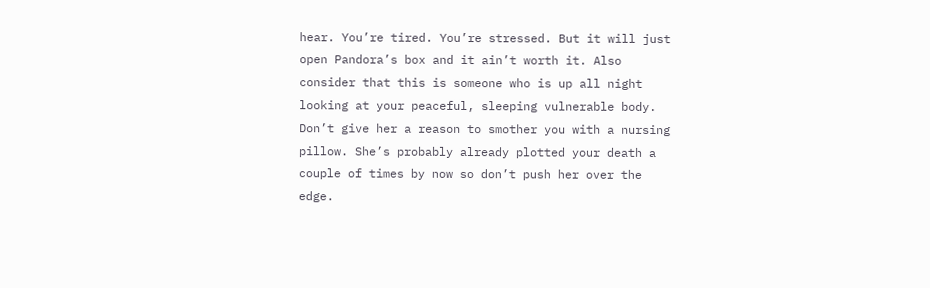hear. You’re tired. You’re stressed. But it will just open Pandora’s box and it ain’t worth it. Also consider that this is someone who is up all night looking at your peaceful, sleeping vulnerable body. Don’t give her a reason to smother you with a nursing pillow. She’s probably already plotted your death a couple of times by now so don’t push her over the edge.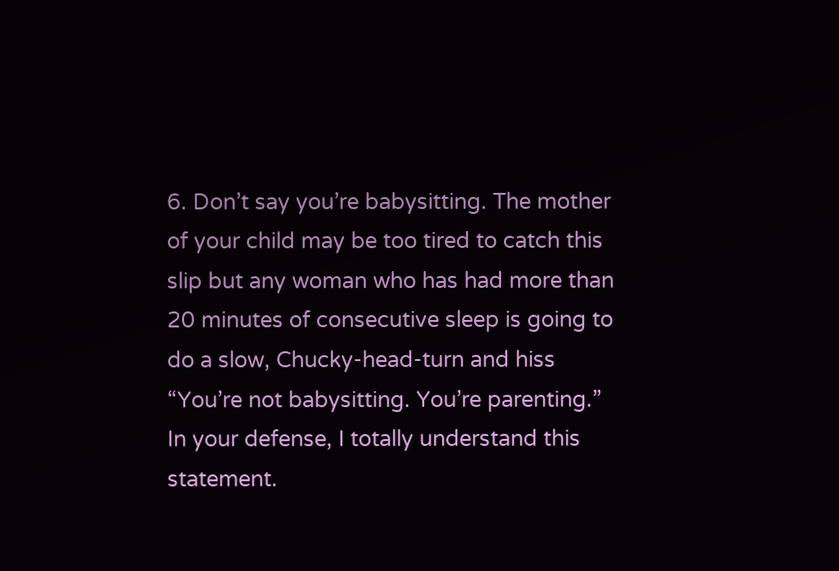6. Don’t say you’re babysitting. The mother of your child may be too tired to catch this slip but any woman who has had more than 20 minutes of consecutive sleep is going to do a slow, Chucky-head-turn and hiss “You’re not babysitting. You’re parenting.” In your defense, I totally understand this statement.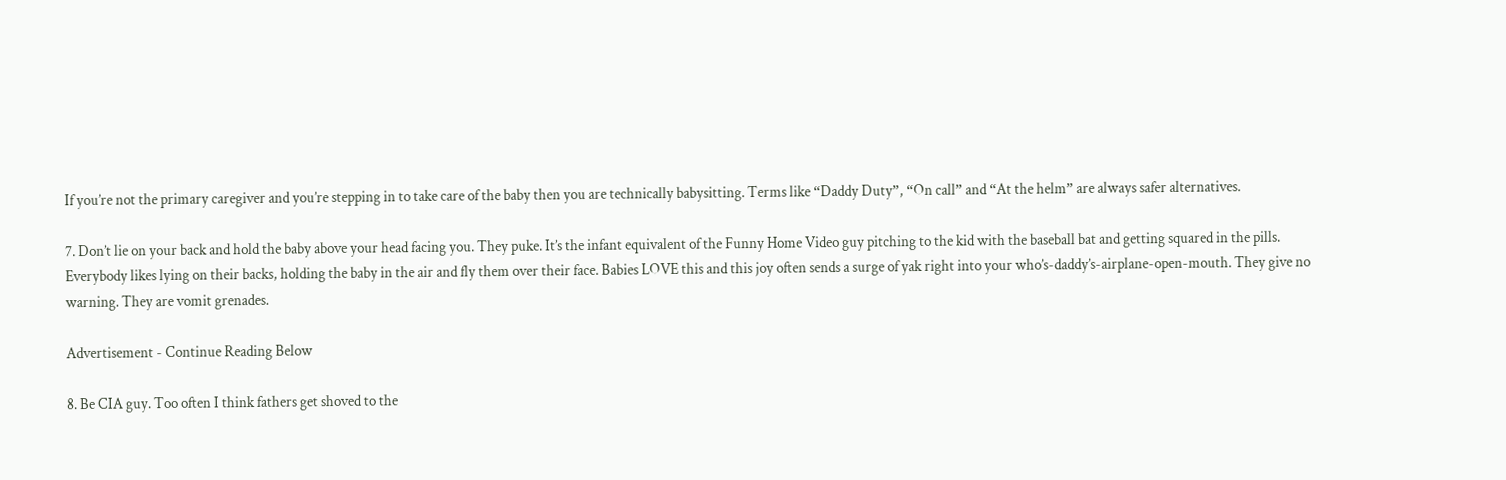If you’re not the primary caregiver and you’re stepping in to take care of the baby then you are technically babysitting. Terms like “Daddy Duty”, “On call” and “At the helm” are always safer alternatives.

7. Don’t lie on your back and hold the baby above your head facing you. They puke. It’s the infant equivalent of the Funny Home Video guy pitching to the kid with the baseball bat and getting squared in the pills. Everybody likes lying on their backs, holding the baby in the air and fly them over their face. Babies LOVE this and this joy often sends a surge of yak right into your who’s-daddy’s-airplane-open-mouth. They give no warning. They are vomit grenades.

Advertisement - Continue Reading Below

8. Be CIA guy. Too often I think fathers get shoved to the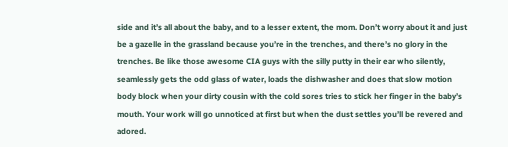side and it’s all about the baby, and to a lesser extent, the mom. Don’t worry about it and just be a gazelle in the grassland because you’re in the trenches, and there’s no glory in the trenches. Be like those awesome CIA guys with the silly putty in their ear who silently, seamlessly gets the odd glass of water, loads the dishwasher and does that slow motion body block when your dirty cousin with the cold sores tries to stick her finger in the baby’s mouth. Your work will go unnoticed at first but when the dust settles you’ll be revered and adored.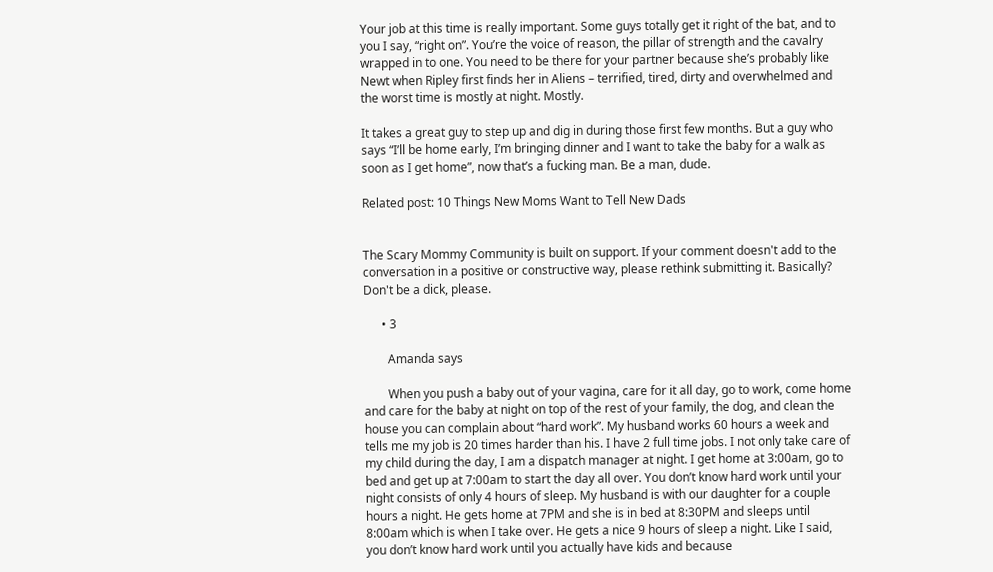Your job at this time is really important. Some guys totally get it right of the bat, and to you I say, “right on”. You’re the voice of reason, the pillar of strength and the cavalry wrapped in to one. You need to be there for your partner because she’s probably like Newt when Ripley first finds her in Aliens – terrified, tired, dirty and overwhelmed and the worst time is mostly at night. Mostly.

It takes a great guy to step up and dig in during those first few months. But a guy who says “I’ll be home early, I’m bringing dinner and I want to take the baby for a walk as soon as I get home”, now that’s a fucking man. Be a man, dude.

Related post: 10 Things New Moms Want to Tell New Dads


The Scary Mommy Community is built on support. If your comment doesn't add to the conversation in a positive or constructive way, please rethink submitting it. Basically? Don't be a dick, please.

      • 3

        Amanda says

        When you push a baby out of your vagina, care for it all day, go to work, come home and care for the baby at night on top of the rest of your family, the dog, and clean the house you can complain about “hard work”. My husband works 60 hours a week and tells me my job is 20 times harder than his. I have 2 full time jobs. I not only take care of my child during the day, I am a dispatch manager at night. I get home at 3:00am, go to bed and get up at 7:00am to start the day all over. You don’t know hard work until your night consists of only 4 hours of sleep. My husband is with our daughter for a couple hours a night. He gets home at 7PM and she is in bed at 8:30PM and sleeps until 8:00am which is when I take over. He gets a nice 9 hours of sleep a night. Like I said, you don’t know hard work until you actually have kids and because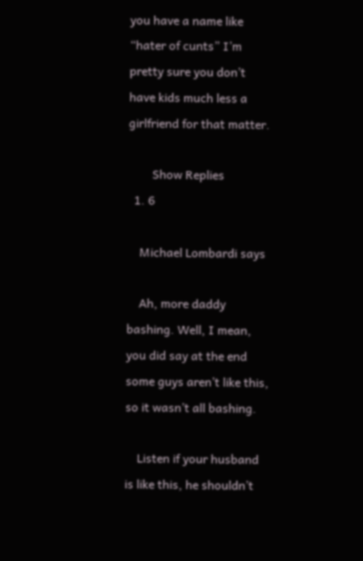you have a name like “hater of cunts” I’m pretty sure you don’t have kids much less a girlfriend for that matter.

        Show Replies
  1. 6

    Michael Lombardi says

    Ah, more daddy bashing. Well, I mean, you did say at the end some guys aren’t like this, so it wasn’t all bashing.

    Listen if your husband is like this, he shouldn’t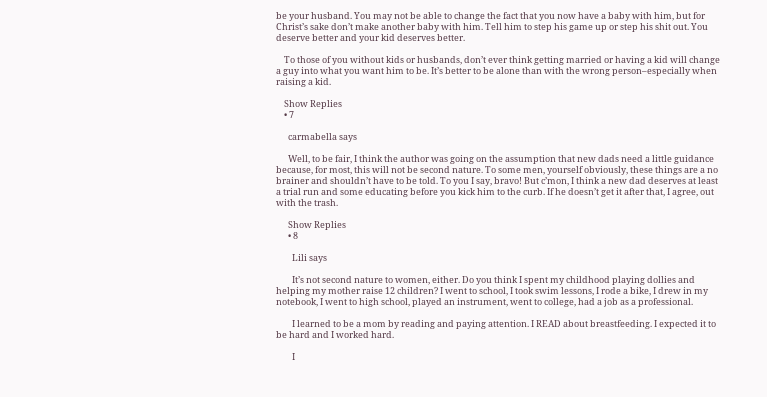be your husband. You may not be able to change the fact that you now have a baby with him, but for Christ’s sake don’t make another baby with him. Tell him to step his game up or step his shit out. You deserve better and your kid deserves better.

    To those of you without kids or husbands, don’t ever think getting married or having a kid will change a guy into what you want him to be. It’s better to be alone than with the wrong person–especially when raising a kid.

    Show Replies
    • 7

      carmabella says

      Well, to be fair, I think the author was going on the assumption that new dads need a little guidance because, for most, this will not be second nature. To some men, yourself obviously, these things are a no brainer and shouldn’t have to be told. To you I say, bravo! But c’mon, I think a new dad deserves at least a trial run and some educating before you kick him to the curb. If he doesn’t get it after that, I agree, out with the trash.

      Show Replies
      • 8

        Lili says

        It’s not second nature to women, either. Do you think I spent my childhood playing dollies and helping my mother raise 12 children? I went to school, I took swim lessons, I rode a bike, I drew in my notebook, I went to high school, played an instrument, went to college, had a job as a professional.

        I learned to be a mom by reading and paying attention. I READ about breastfeeding. I expected it to be hard and I worked hard.

        I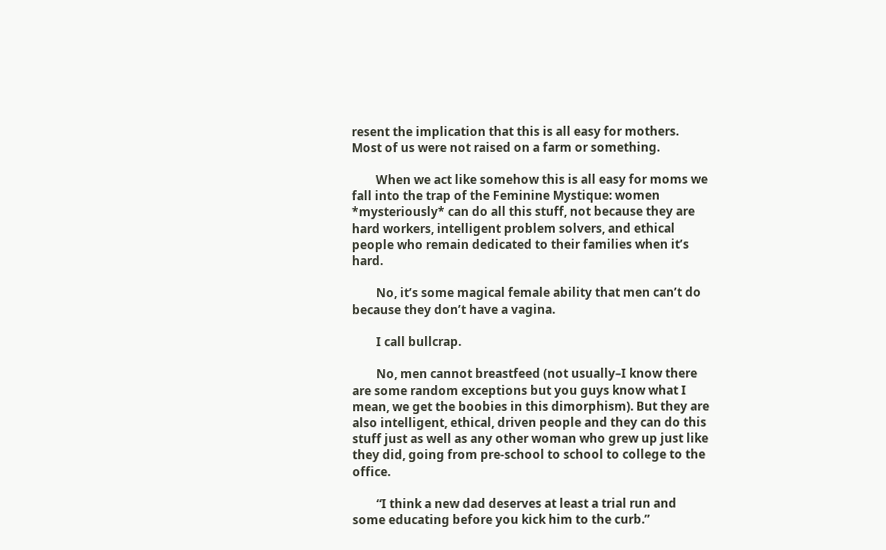resent the implication that this is all easy for mothers. Most of us were not raised on a farm or something.

        When we act like somehow this is all easy for moms we fall into the trap of the Feminine Mystique: women *mysteriously* can do all this stuff, not because they are hard workers, intelligent problem solvers, and ethical people who remain dedicated to their families when it’s hard.

        No, it’s some magical female ability that men can’t do because they don’t have a vagina.

        I call bullcrap.

        No, men cannot breastfeed (not usually–I know there are some random exceptions but you guys know what I mean, we get the boobies in this dimorphism). But they are also intelligent, ethical, driven people and they can do this stuff just as well as any other woman who grew up just like they did, going from pre-school to school to college to the office.

        “I think a new dad deserves at least a trial run and some educating before you kick him to the curb.”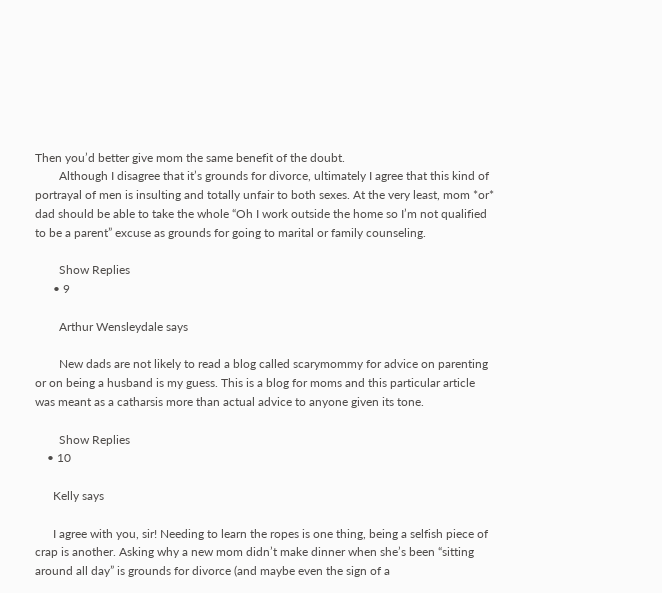Then you’d better give mom the same benefit of the doubt.
        Although I disagree that it’s grounds for divorce, ultimately I agree that this kind of portrayal of men is insulting and totally unfair to both sexes. At the very least, mom *or* dad should be able to take the whole “Oh I work outside the home so I’m not qualified to be a parent” excuse as grounds for going to marital or family counseling.

        Show Replies
      • 9

        Arthur Wensleydale says

        New dads are not likely to read a blog called scarymommy for advice on parenting or on being a husband is my guess. This is a blog for moms and this particular article was meant as a catharsis more than actual advice to anyone given its tone.

        Show Replies
    • 10

      Kelly says

      I agree with you, sir! Needing to learn the ropes is one thing, being a selfish piece of crap is another. Asking why a new mom didn’t make dinner when she’s been “sitting around all day” is grounds for divorce (and maybe even the sign of a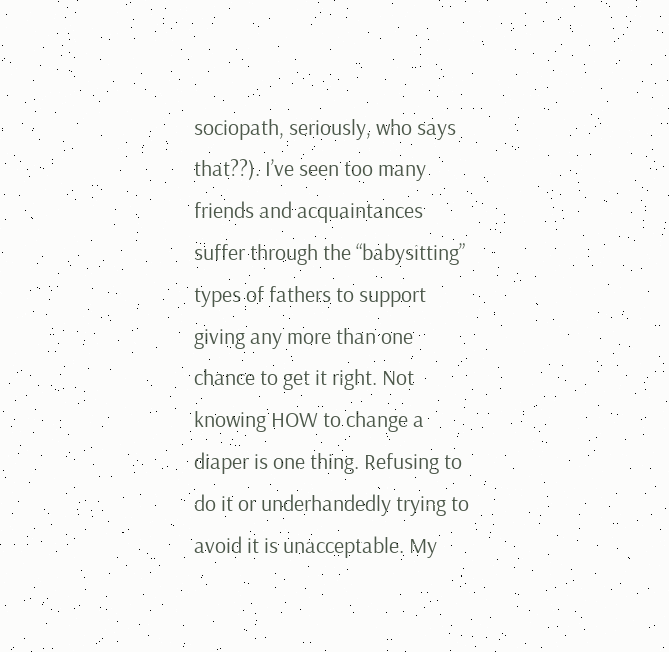sociopath, seriously, who says that??). I’ve seen too many friends and acquaintances suffer through the “babysitting” types of fathers to support giving any more than one chance to get it right. Not knowing HOW to change a diaper is one thing. Refusing to do it or underhandedly trying to avoid it is unacceptable. My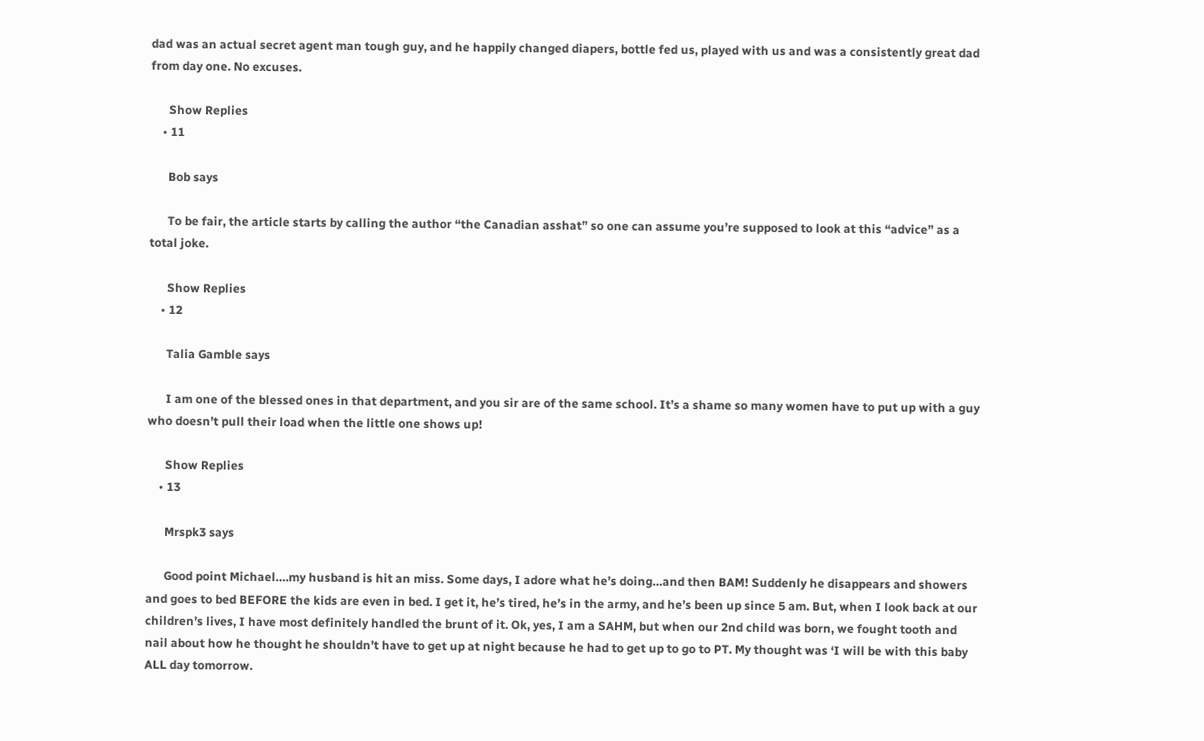dad was an actual secret agent man tough guy, and he happily changed diapers, bottle fed us, played with us and was a consistently great dad from day one. No excuses.

      Show Replies
    • 11

      Bob says

      To be fair, the article starts by calling the author “the Canadian asshat” so one can assume you’re supposed to look at this “advice” as a total joke.

      Show Replies
    • 12

      Talia Gamble says

      I am one of the blessed ones in that department, and you sir are of the same school. It’s a shame so many women have to put up with a guy who doesn’t pull their load when the little one shows up!

      Show Replies
    • 13

      Mrspk3 says

      Good point Michael….my husband is hit an miss. Some days, I adore what he’s doing…and then BAM! Suddenly he disappears and showers and goes to bed BEFORE the kids are even in bed. I get it, he’s tired, he’s in the army, and he’s been up since 5 am. But, when I look back at our children’s lives, I have most definitely handled the brunt of it. Ok, yes, I am a SAHM, but when our 2nd child was born, we fought tooth and nail about how he thought he shouldn’t have to get up at night because he had to get up to go to PT. My thought was ‘I will be with this baby ALL day tomorrow.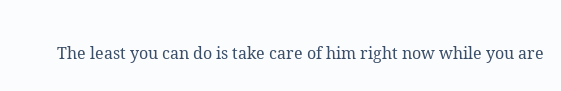The least you can do is take care of him right now while you are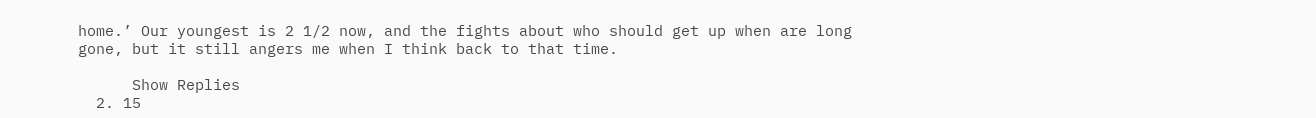home.’ Our youngest is 2 1/2 now, and the fights about who should get up when are long gone, but it still angers me when I think back to that time.

      Show Replies
  2. 15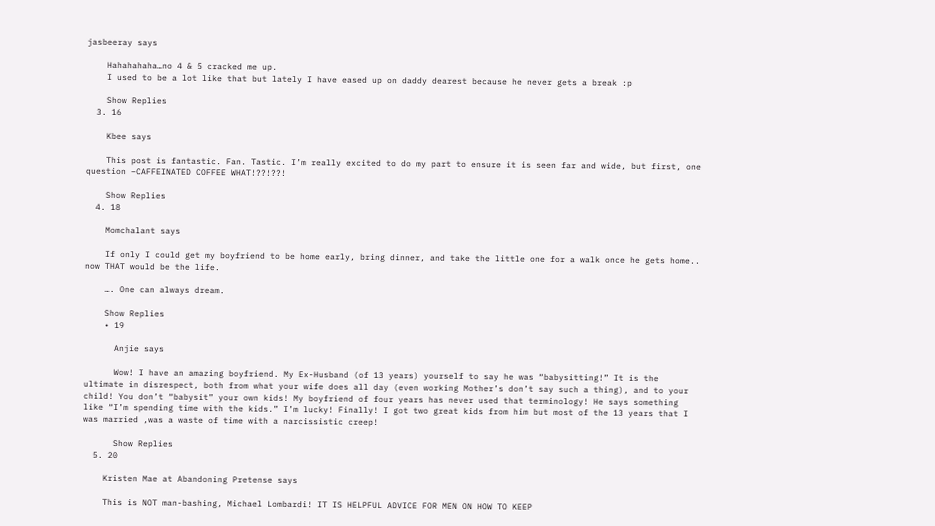jasbeeray says

    Hahahahaha…no 4 & 5 cracked me up.
    I used to be a lot like that but lately I have eased up on daddy dearest because he never gets a break :p

    Show Replies
  3. 16

    Kbee says

    This post is fantastic. Fan. Tastic. I’m really excited to do my part to ensure it is seen far and wide, but first, one question –CAFFEINATED COFFEE WHAT!??!??!

    Show Replies
  4. 18

    Momchalant says

    If only I could get my boyfriend to be home early, bring dinner, and take the little one for a walk once he gets home.. now THAT would be the life.

    …. One can always dream.

    Show Replies
    • 19

      Anjie says

      Wow! I have an amazing boyfriend. My Ex-Husband (of 13 years) yourself to say he was “babysitting!” It is the ultimate in disrespect, both from what your wife does all day (even working Mother’s don’t say such a thing), and to your child! You don’t “babysit” your own kids! My boyfriend of four years has never used that terminology! He says something like “I’m spending time with the kids.” I’m lucky! Finally! I got two great kids from him but most of the 13 years that I was married ,was a waste of time with a narcissistic creep!

      Show Replies
  5. 20

    Kristen Mae at Abandoning Pretense says

    This is NOT man-bashing, Michael Lombardi! IT IS HELPFUL ADVICE FOR MEN ON HOW TO KEEP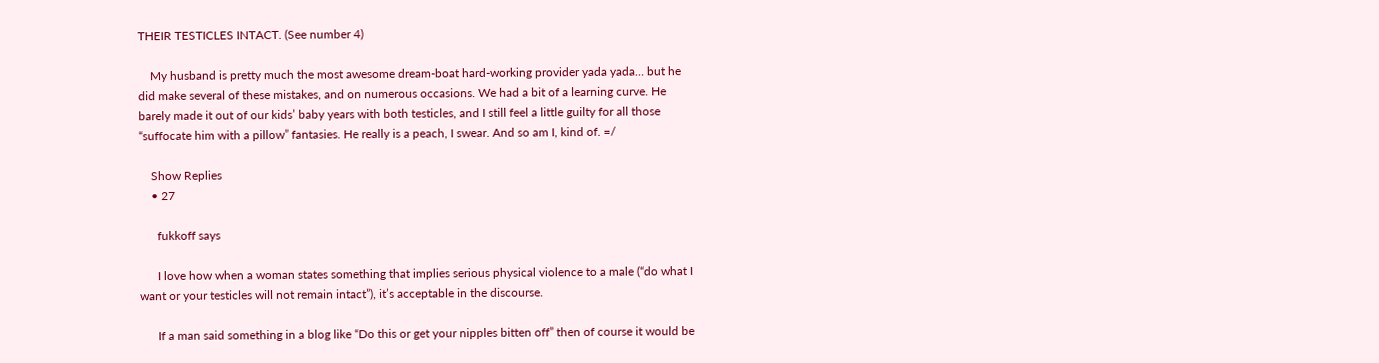THEIR TESTICLES INTACT. (See number 4)

    My husband is pretty much the most awesome dream-boat hard-working provider yada yada… but he did make several of these mistakes, and on numerous occasions. We had a bit of a learning curve. He barely made it out of our kids’ baby years with both testicles, and I still feel a little guilty for all those “suffocate him with a pillow” fantasies. He really is a peach, I swear. And so am I, kind of. =/

    Show Replies
    • 27

      fukkoff says

      I love how when a woman states something that implies serious physical violence to a male (“do what I want or your testicles will not remain intact”), it’s acceptable in the discourse.

      If a man said something in a blog like “Do this or get your nipples bitten off” then of course it would be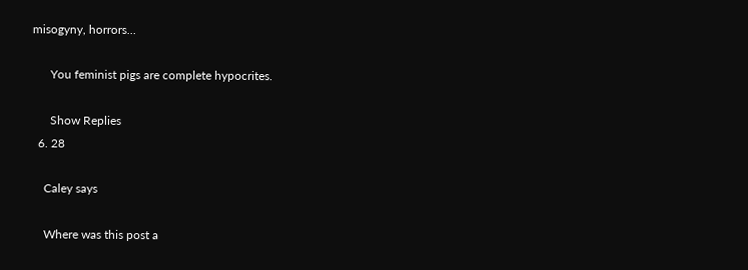misogyny, horrors…

      You feminist pigs are complete hypocrites.

      Show Replies
  6. 28

    Caley says

    Where was this post a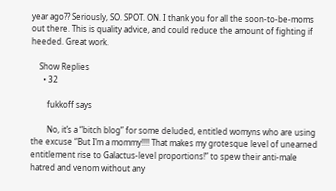year ago?? Seriously, SO. SPOT. ON. I thank you for all the soon-to-be-moms out there. This is quality advice, and could reduce the amount of fighting if heeded. Great work.

    Show Replies
      • 32

        fukkoff says

        No, it’s a “bitch blog” for some deluded, entitled womyns who are using the excuse “But I’m a mommy!!!! That makes my grotesque level of unearned entitlement rise to Galactus-level proportions!” to spew their anti-male hatred and venom without any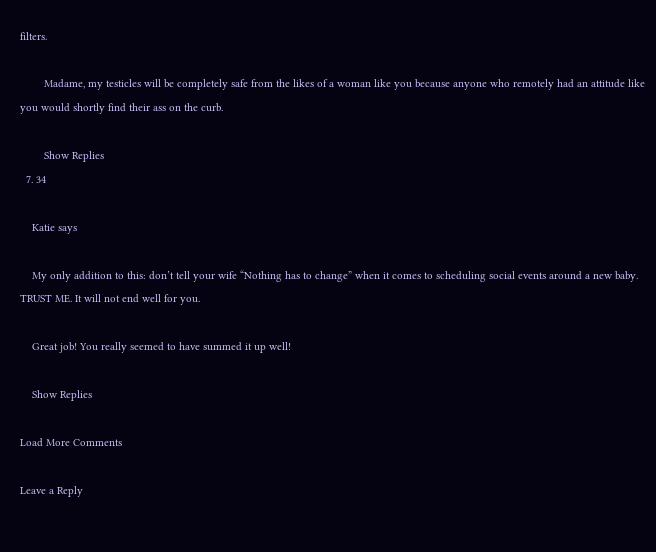filters.

        Madame, my testicles will be completely safe from the likes of a woman like you because anyone who remotely had an attitude like you would shortly find their ass on the curb.

        Show Replies
  7. 34

    Katie says

    My only addition to this: don’t tell your wife “Nothing has to change” when it comes to scheduling social events around a new baby. TRUST ME. It will not end well for you.

    Great job! You really seemed to have summed it up well!

    Show Replies

Load More Comments

Leave a Reply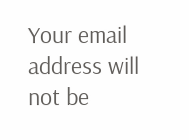Your email address will not be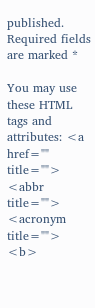published. Required fields are marked *

You may use these HTML tags and attributes: <a href="" title=""> <abbr title=""> <acronym title=""> <b>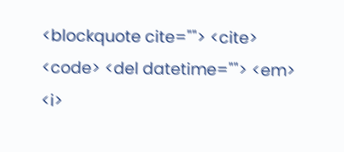<blockquote cite=""> <cite> <code> <del datetime=""> <em> <i>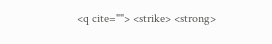<q cite=""> <strike> <strong>